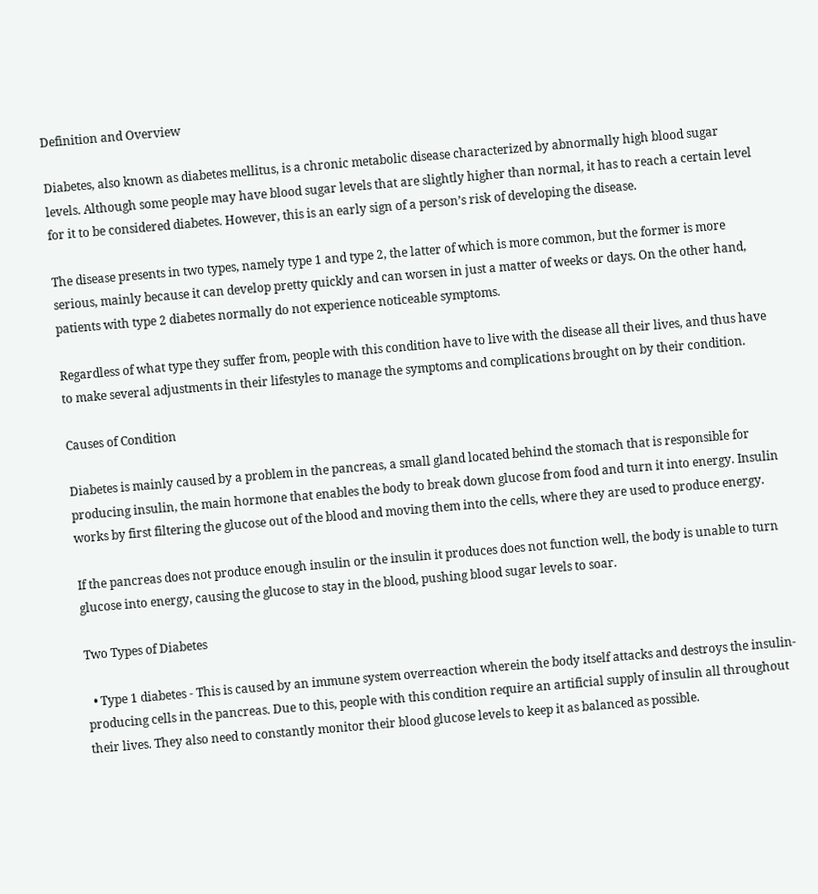Definition and Overview

Diabetes, also known as diabetes mellitus, is a chronic metabolic disease characterized by abnormally high blood sugar levels. Although some people may have blood sugar levels that are slightly higher than normal, it has to reach a certain level for it to be considered diabetes. However, this is an early sign of a person’s risk of developing the disease.

The disease presents in two types, namely type 1 and type 2, the latter of which is more common, but the former is more serious, mainly because it can develop pretty quickly and can worsen in just a matter of weeks or days. On the other hand, patients with type 2 diabetes normally do not experience noticeable symptoms.

Regardless of what type they suffer from, people with this condition have to live with the disease all their lives, and thus have to make several adjustments in their lifestyles to manage the symptoms and complications brought on by their condition.

Causes of Condition

Diabetes is mainly caused by a problem in the pancreas, a small gland located behind the stomach that is responsible for producing insulin, the main hormone that enables the body to break down glucose from food and turn it into energy. Insulin works by first filtering the glucose out of the blood and moving them into the cells, where they are used to produce energy.

If the pancreas does not produce enough insulin or the insulin it produces does not function well, the body is unable to turn glucose into energy, causing the glucose to stay in the blood, pushing blood sugar levels to soar.

Two Types of Diabetes

  • Type 1 diabetes - This is caused by an immune system overreaction wherein the body itself attacks and destroys the insulin-producing cells in the pancreas. Due to this, people with this condition require an artificial supply of insulin all throughout their lives. They also need to constantly monitor their blood glucose levels to keep it as balanced as possible.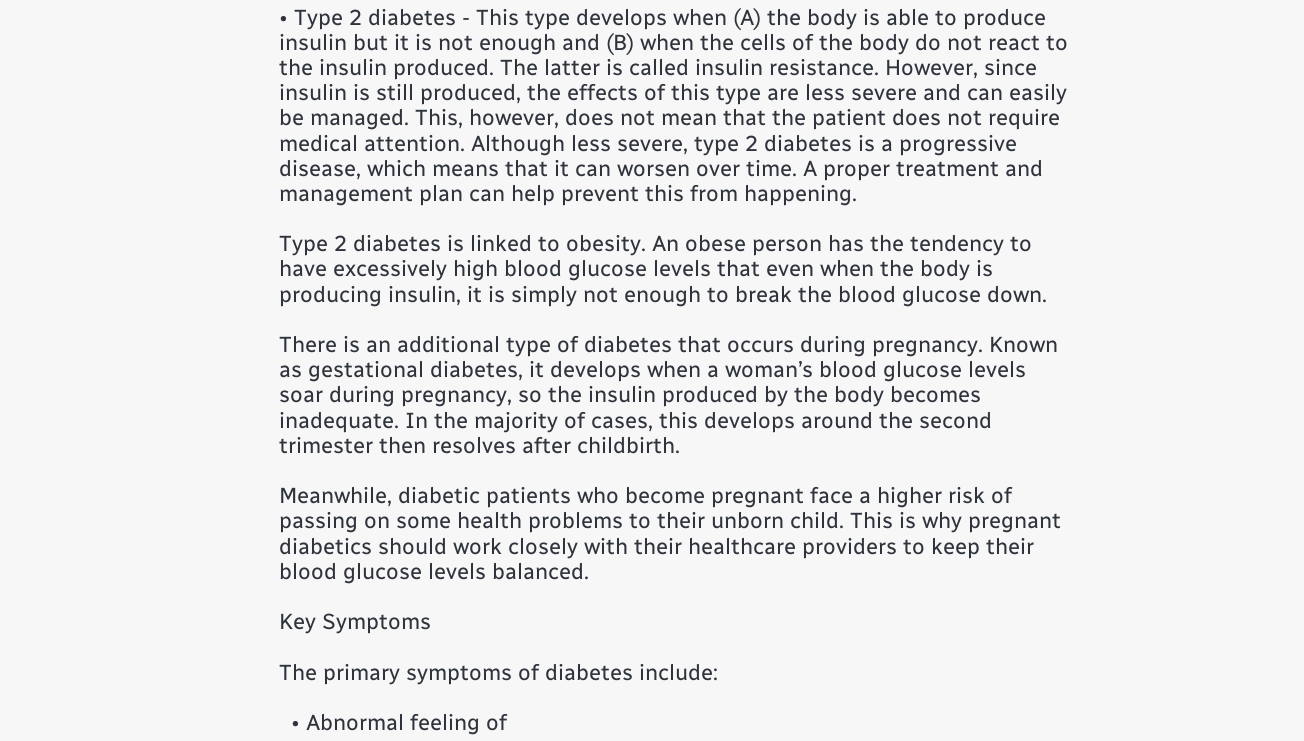• Type 2 diabetes - This type develops when (A) the body is able to produce insulin but it is not enough and (B) when the cells of the body do not react to the insulin produced. The latter is called insulin resistance. However, since insulin is still produced, the effects of this type are less severe and can easily be managed. This, however, does not mean that the patient does not require medical attention. Although less severe, type 2 diabetes is a progressive disease, which means that it can worsen over time. A proper treatment and management plan can help prevent this from happening.

Type 2 diabetes is linked to obesity. An obese person has the tendency to have excessively high blood glucose levels that even when the body is producing insulin, it is simply not enough to break the blood glucose down.

There is an additional type of diabetes that occurs during pregnancy. Known as gestational diabetes, it develops when a woman’s blood glucose levels soar during pregnancy, so the insulin produced by the body becomes inadequate. In the majority of cases, this develops around the second trimester then resolves after childbirth.

Meanwhile, diabetic patients who become pregnant face a higher risk of passing on some health problems to their unborn child. This is why pregnant diabetics should work closely with their healthcare providers to keep their blood glucose levels balanced.

Key Symptoms

The primary symptoms of diabetes include:

  • Abnormal feeling of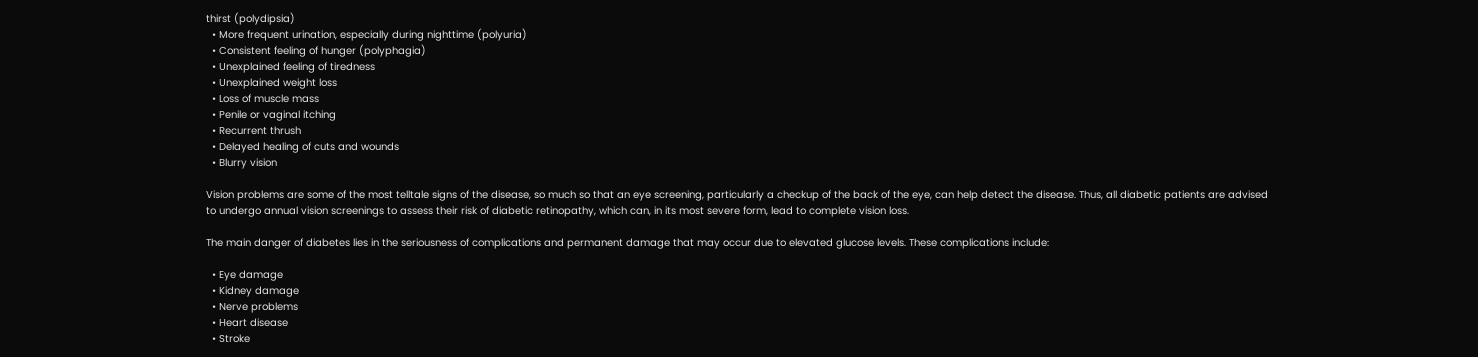thirst (polydipsia)
  • More frequent urination, especially during nighttime (polyuria)
  • Consistent feeling of hunger (polyphagia)
  • Unexplained feeling of tiredness
  • Unexplained weight loss
  • Loss of muscle mass
  • Penile or vaginal itching
  • Recurrent thrush
  • Delayed healing of cuts and wounds
  • Blurry vision

Vision problems are some of the most telltale signs of the disease, so much so that an eye screening, particularly a checkup of the back of the eye, can help detect the disease. Thus, all diabetic patients are advised to undergo annual vision screenings to assess their risk of diabetic retinopathy, which can, in its most severe form, lead to complete vision loss.

The main danger of diabetes lies in the seriousness of complications and permanent damage that may occur due to elevated glucose levels. These complications include:

  • Eye damage
  • Kidney damage
  • Nerve problems
  • Heart disease
  • Stroke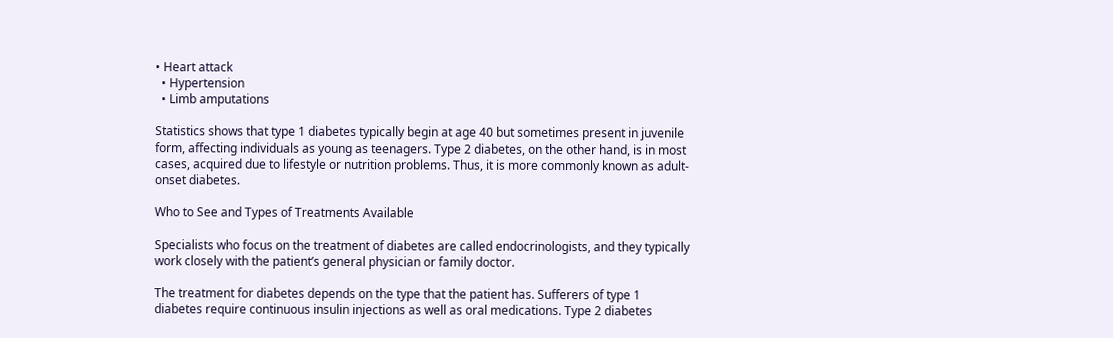• Heart attack
  • Hypertension
  • Limb amputations

Statistics shows that type 1 diabetes typically begin at age 40 but sometimes present in juvenile form, affecting individuals as young as teenagers. Type 2 diabetes, on the other hand, is in most cases, acquired due to lifestyle or nutrition problems. Thus, it is more commonly known as adult-onset diabetes.

Who to See and Types of Treatments Available

Specialists who focus on the treatment of diabetes are called endocrinologists, and they typically work closely with the patient’s general physician or family doctor.

The treatment for diabetes depends on the type that the patient has. Sufferers of type 1 diabetes require continuous insulin injections as well as oral medications. Type 2 diabetes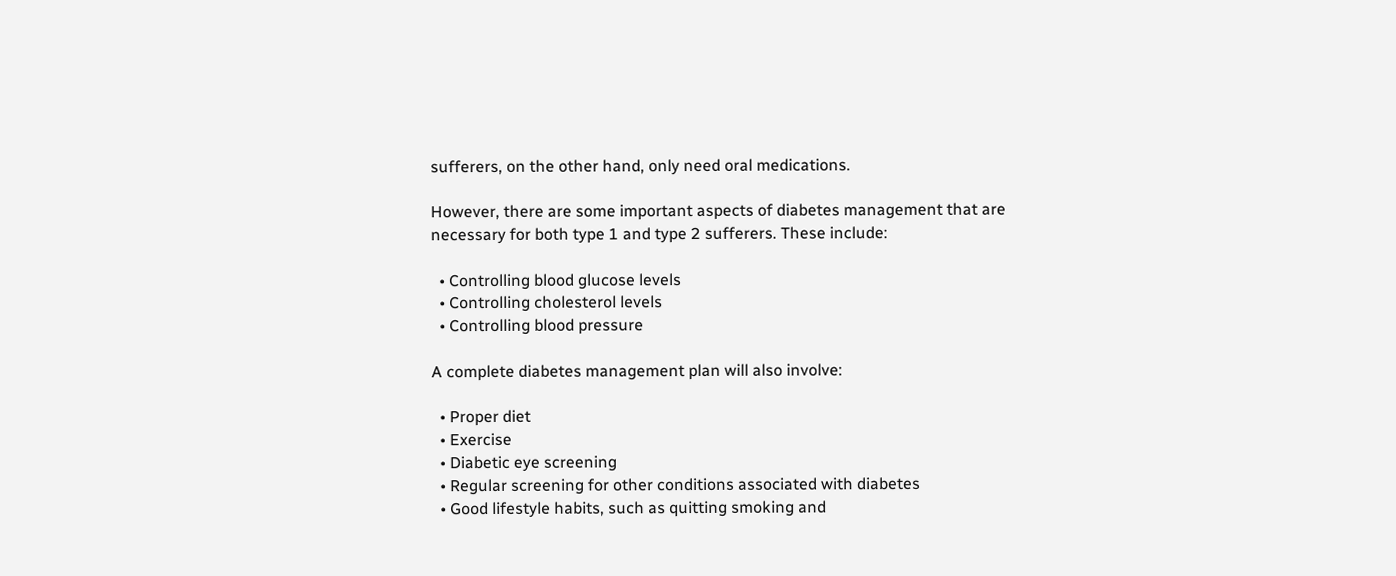sufferers, on the other hand, only need oral medications.

However, there are some important aspects of diabetes management that are necessary for both type 1 and type 2 sufferers. These include:

  • Controlling blood glucose levels
  • Controlling cholesterol levels
  • Controlling blood pressure

A complete diabetes management plan will also involve:

  • Proper diet
  • Exercise
  • Diabetic eye screening
  • Regular screening for other conditions associated with diabetes
  • Good lifestyle habits, such as quitting smoking and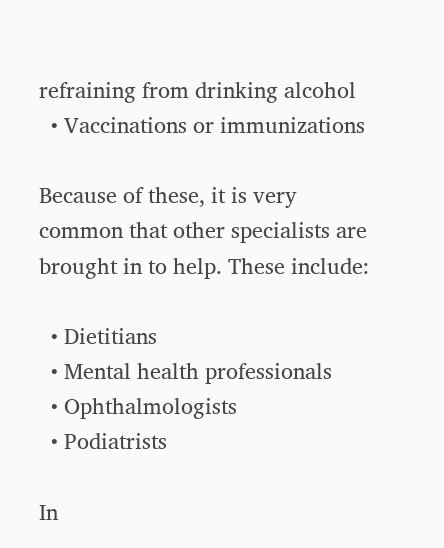refraining from drinking alcohol
  • Vaccinations or immunizations

Because of these, it is very common that other specialists are brought in to help. These include:

  • Dietitians
  • Mental health professionals
  • Ophthalmologists
  • Podiatrists

In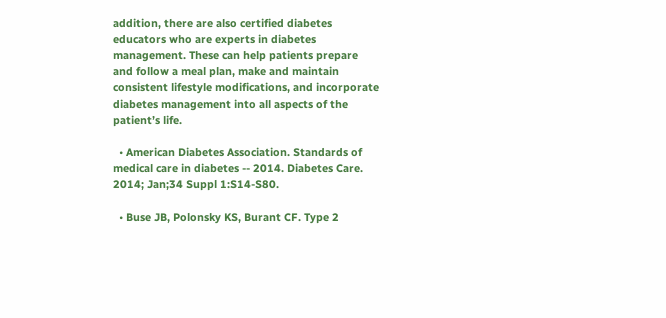addition, there are also certified diabetes educators who are experts in diabetes management. These can help patients prepare and follow a meal plan, make and maintain consistent lifestyle modifications, and incorporate diabetes management into all aspects of the patient’s life.

  • American Diabetes Association. Standards of medical care in diabetes -- 2014. Diabetes Care. 2014; Jan;34 Suppl 1:S14-S80.

  • Buse JB, Polonsky KS, Burant CF. Type 2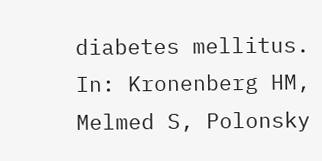diabetes mellitus. In: Kronenberg HM, Melmed S, Polonsky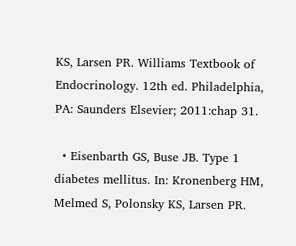KS, Larsen PR. Williams Textbook of Endocrinology. 12th ed. Philadelphia, PA: Saunders Elsevier; 2011:chap 31.

  • Eisenbarth GS, Buse JB. Type 1 diabetes mellitus. In: Kronenberg HM, Melmed S, Polonsky KS, Larsen PR.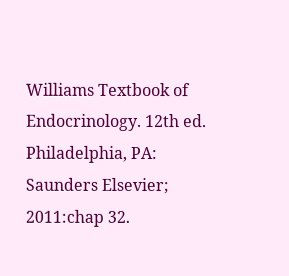Williams Textbook of Endocrinology. 12th ed. Philadelphia, PA: Saunders Elsevier; 2011:chap 32.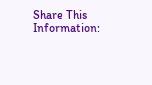Share This Information: